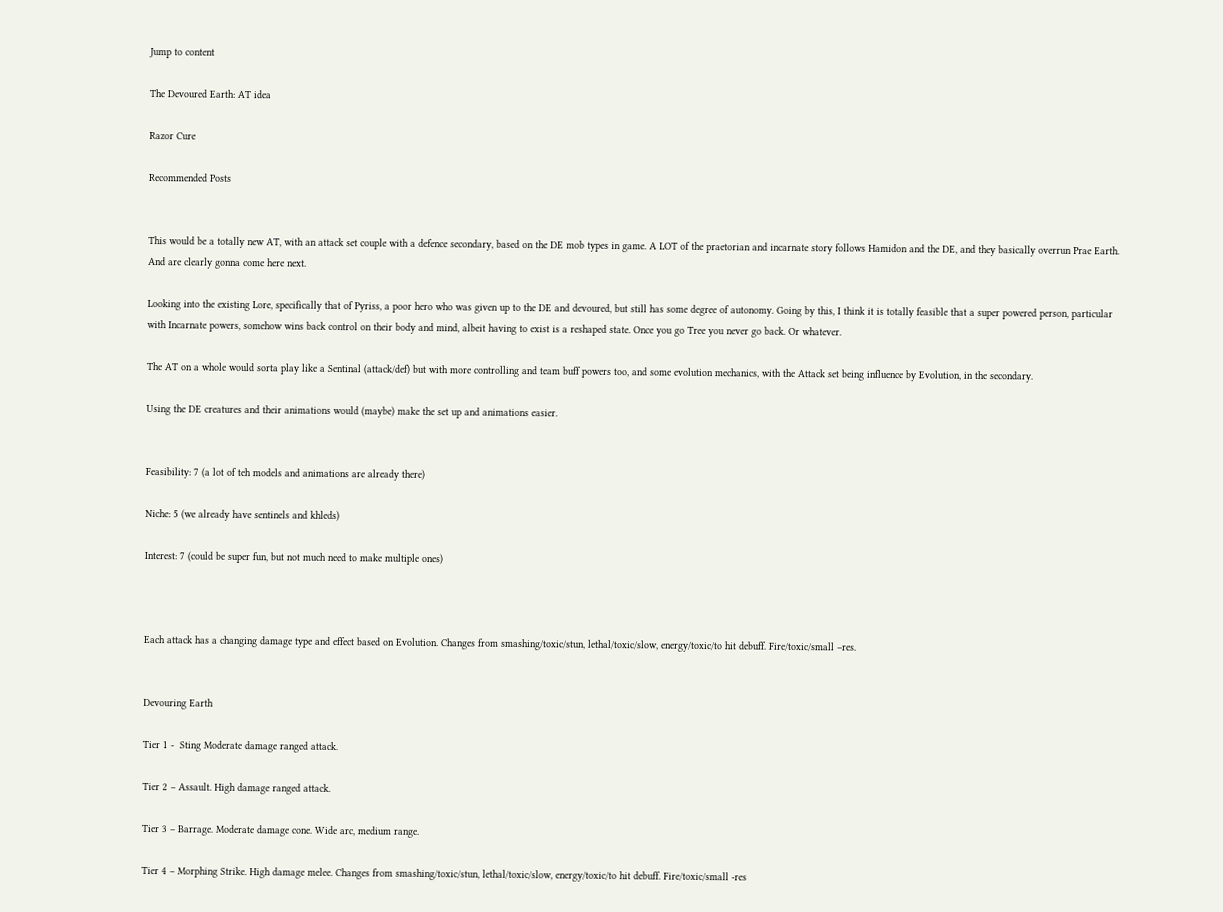Jump to content

The Devoured Earth: AT idea

Razor Cure

Recommended Posts


This would be a totally new AT, with an attack set couple with a defence secondary, based on the DE mob types in game. A LOT of the praetorian and incarnate story follows Hamidon and the DE, and they basically overrun Prae Earth. And are clearly gonna come here next.

Looking into the existing Lore, specifically that of Pyriss, a poor hero who was given up to the DE and devoured, but still has some degree of autonomy. Going by this, I think it is totally feasible that a super powered person, particular with Incarnate powers, somehow wins back control on their body and mind, albeit having to exist is a reshaped state. Once you go Tree you never go back. Or whatever.

The AT on a whole would sorta play like a Sentinal (attack/def) but with more controlling and team buff powers too, and some evolution mechanics, with the Attack set being influence by Evolution, in the secondary.

Using the DE creatures and their animations would (maybe) make the set up and animations easier.


Feasibility: 7 (a lot of teh models and animations are already there)

Niche: 5 (we already have sentinels and khleds)

Interest: 7 (could be super fun, but not much need to make multiple ones)



Each attack has a changing damage type and effect based on Evolution. Changes from smashing/toxic/stun, lethal/toxic/slow, energy/toxic/to hit debuff. Fire/toxic/small –res.


Devouring Earth

Tier 1 -  Sting Moderate damage ranged attack.

Tier 2 – Assault. High damage ranged attack.

Tier 3 – Barrage. Moderate damage cone. Wide arc, medium range.

Tier 4 – Morphing Strike. High damage melee. Changes from smashing/toxic/stun, lethal/toxic/slow, energy/toxic/to hit debuff. Fire/toxic/small -res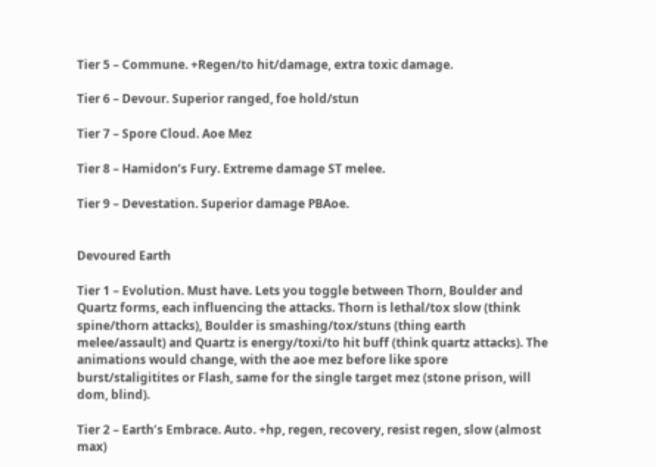Tier 5 – Commune. +Regen/to hit/damage, extra toxic damage.

Tier 6 – Devour. Superior ranged, foe hold/stun

Tier 7 – Spore Cloud. Aoe Mez

Tier 8 – Hamidon’s Fury. Extreme damage ST melee.

Tier 9 – Devestation. Superior damage PBAoe.


Devoured Earth

Tier 1 – Evolution. Must have. Lets you toggle between Thorn, Boulder and Quartz forms, each influencing the attacks. Thorn is lethal/tox slow (think spine/thorn attacks), Boulder is smashing/tox/stuns (thing earth melee/assault) and Quartz is energy/toxi/to hit buff (think quartz attacks). The animations would change, with the aoe mez before like spore burst/staligitites or Flash, same for the single target mez (stone prison, will dom, blind).

Tier 2 – Earth’s Embrace. Auto. +hp, regen, recovery, resist regen, slow (almost max)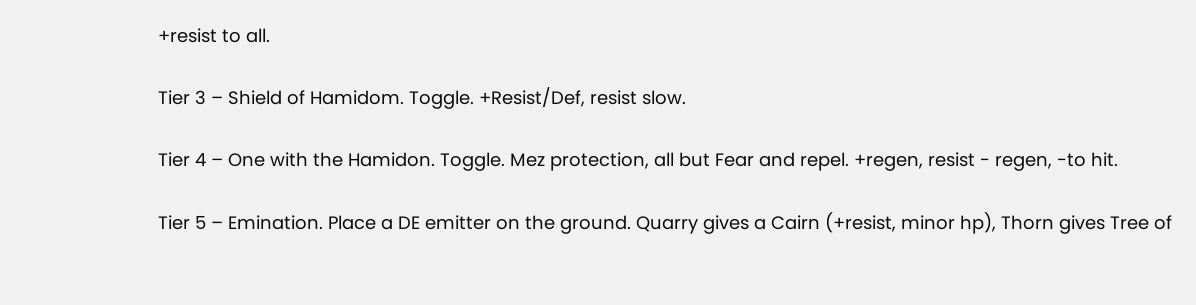+resist to all.

Tier 3 – Shield of Hamidom. Toggle. +Resist/Def, resist slow.

Tier 4 – One with the Hamidon. Toggle. Mez protection, all but Fear and repel. +regen, resist - regen, -to hit.

Tier 5 – Emination. Place a DE emitter on the ground. Quarry gives a Cairn (+resist, minor hp), Thorn gives Tree of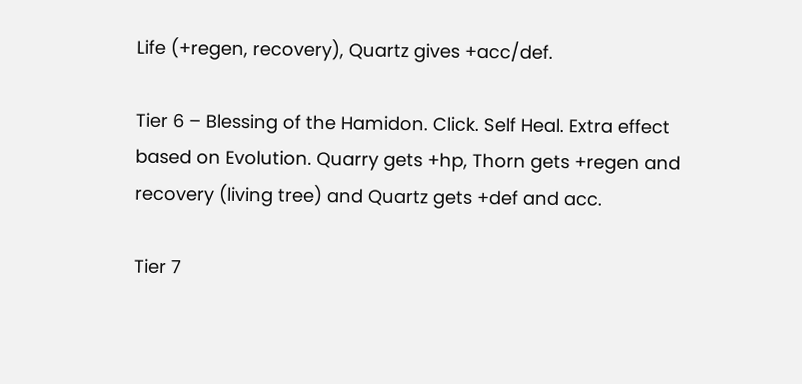Life (+regen, recovery), Quartz gives +acc/def.

Tier 6 – Blessing of the Hamidon. Click. Self Heal. Extra effect based on Evolution. Quarry gets +hp, Thorn gets +regen and recovery (living tree) and Quartz gets +def and acc.

Tier 7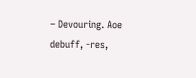– Devouring. Aoe debuff, -res,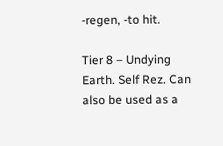-regen, -to hit.

Tier 8 – Undying Earth. Self Rez. Can also be used as a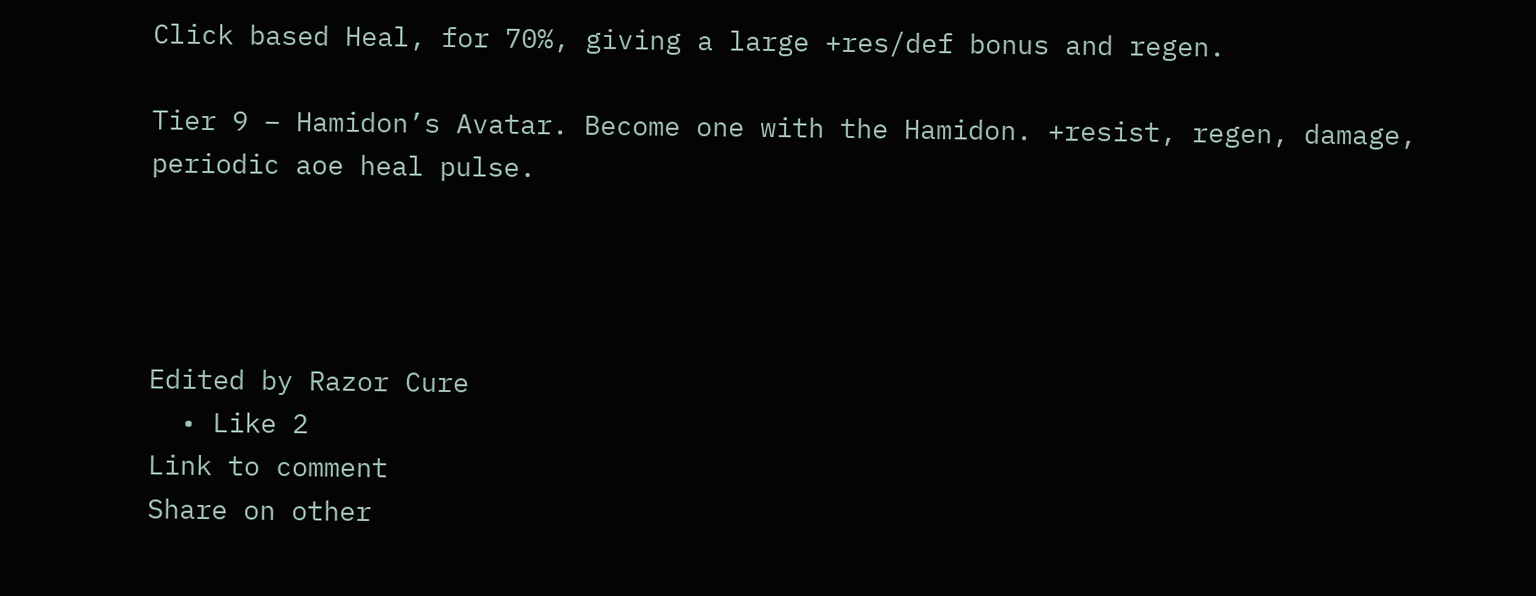Click based Heal, for 70%, giving a large +res/def bonus and regen.

Tier 9 – Hamidon’s Avatar. Become one with the Hamidon. +resist, regen, damage, periodic aoe heal pulse.




Edited by Razor Cure
  • Like 2
Link to comment
Share on other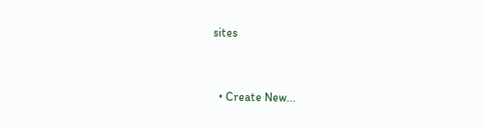sites


  • Create New...